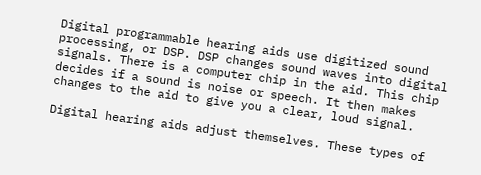Digital programmable hearing aids use digitized sound processing, or DSP. DSP changes sound waves into digital signals. There is a computer chip in the aid. This chip decides if a sound is noise or speech. It then makes changes to the aid to give you a clear, loud signal.

Digital hearing aids adjust themselves. These types of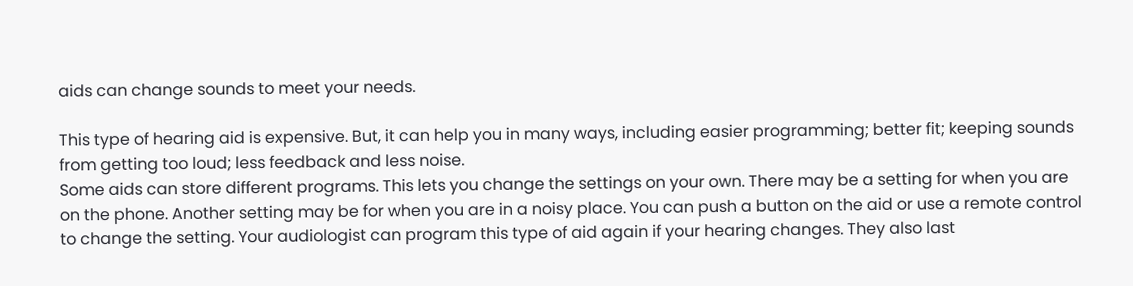aids can change sounds to meet your needs.

This type of hearing aid is expensive. But, it can help you in many ways, including easier programming; better fit; keeping sounds from getting too loud; less feedback and less noise.
Some aids can store different programs. This lets you change the settings on your own. There may be a setting for when you are on the phone. Another setting may be for when you are in a noisy place. You can push a button on the aid or use a remote control to change the setting. Your audiologist can program this type of aid again if your hearing changes. They also last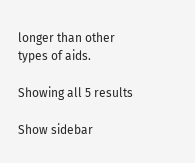longer than other types of aids.

Showing all 5 results

Show sidebar